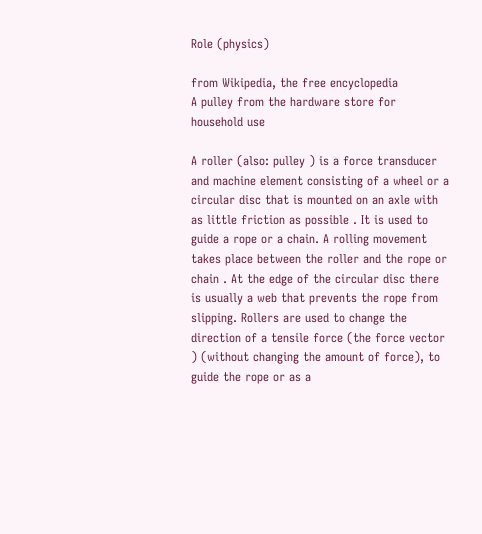Role (physics)

from Wikipedia, the free encyclopedia
A pulley from the hardware store for household use

A roller (also: pulley ) is a force transducer and machine element consisting of a wheel or a circular disc that is mounted on an axle with as little friction as possible . It is used to guide a rope or a chain. A rolling movement takes place between the roller and the rope or chain . At the edge of the circular disc there is usually a web that prevents the rope from slipping. Rollers are used to change the direction of a tensile force (the force vector ) (without changing the amount of force), to guide the rope or as a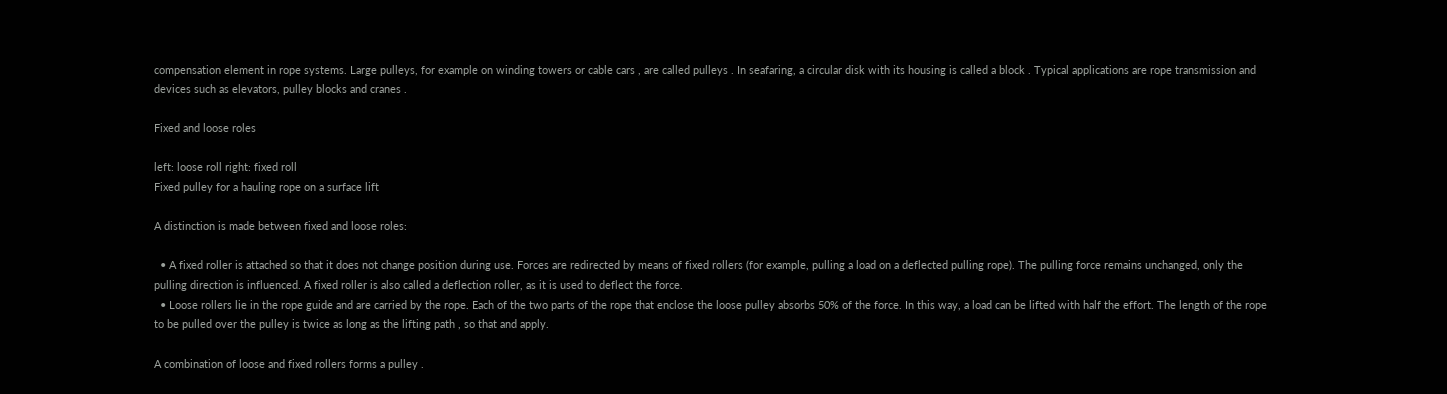compensation element in rope systems. Large pulleys, for example on winding towers or cable cars , are called pulleys . In seafaring, a circular disk with its housing is called a block . Typical applications are rope transmission and devices such as elevators, pulley blocks and cranes .

Fixed and loose roles

left: loose roll right: fixed roll
Fixed pulley for a hauling rope on a surface lift

A distinction is made between fixed and loose roles:

  • A fixed roller is attached so that it does not change position during use. Forces are redirected by means of fixed rollers (for example, pulling a load on a deflected pulling rope). The pulling force remains unchanged, only the pulling direction is influenced. A fixed roller is also called a deflection roller, as it is used to deflect the force.
  • Loose rollers lie in the rope guide and are carried by the rope. Each of the two parts of the rope that enclose the loose pulley absorbs 50% of the force. In this way, a load can be lifted with half the effort. The length of the rope to be pulled over the pulley is twice as long as the lifting path , so that and apply.

A combination of loose and fixed rollers forms a pulley .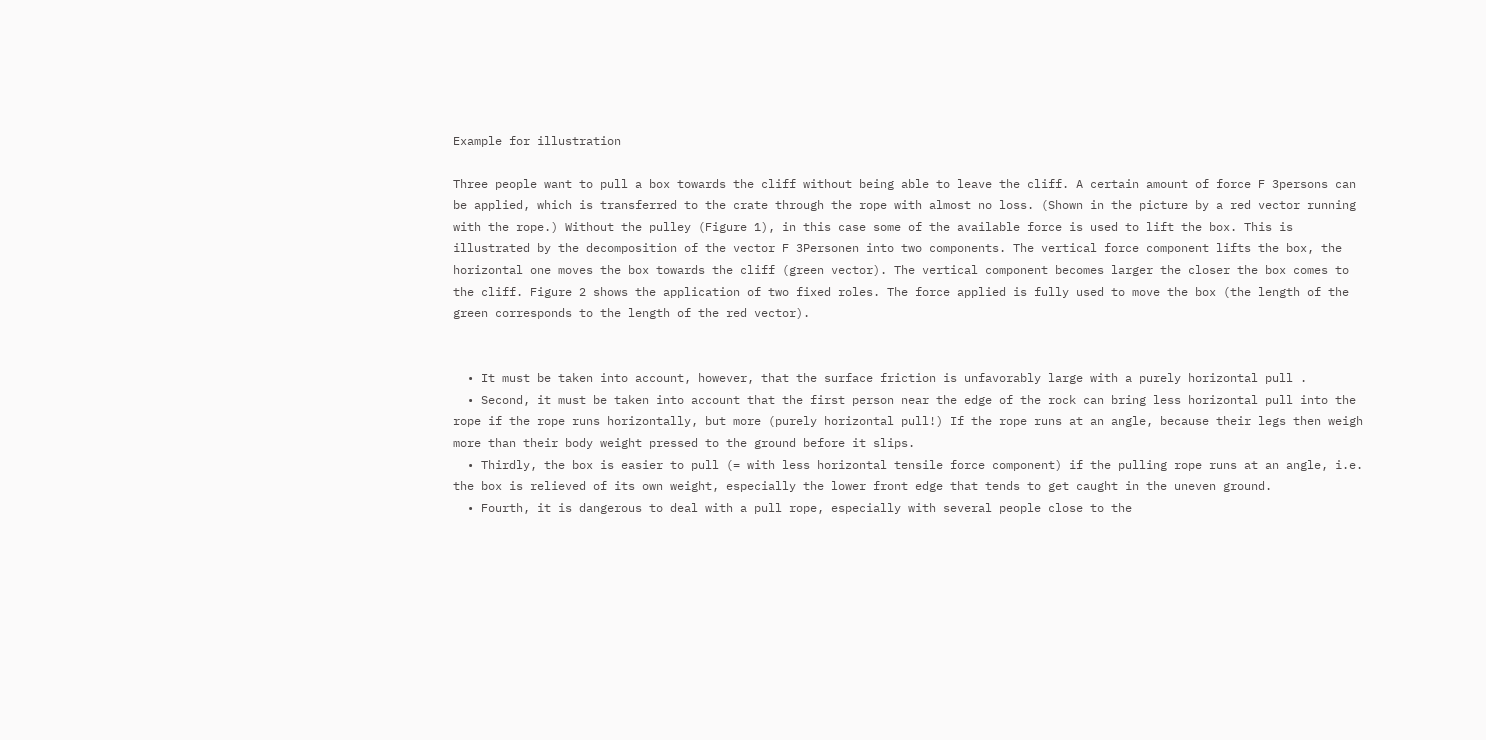Example for illustration

Three people want to pull a box towards the cliff without being able to leave the cliff. A certain amount of force F 3persons can be applied, which is transferred to the crate through the rope with almost no loss. (Shown in the picture by a red vector running with the rope.) Without the pulley (Figure 1), in this case some of the available force is used to lift the box. This is illustrated by the decomposition of the vector F 3Personen into two components. The vertical force component lifts the box, the horizontal one moves the box towards the cliff (green vector). The vertical component becomes larger the closer the box comes to the cliff. Figure 2 shows the application of two fixed roles. The force applied is fully used to move the box (the length of the green corresponds to the length of the red vector).


  • It must be taken into account, however, that the surface friction is unfavorably large with a purely horizontal pull .
  • Second, it must be taken into account that the first person near the edge of the rock can bring less horizontal pull into the rope if the rope runs horizontally, but more (purely horizontal pull!) If the rope runs at an angle, because their legs then weigh more than their body weight pressed to the ground before it slips.
  • Thirdly, the box is easier to pull (= with less horizontal tensile force component) if the pulling rope runs at an angle, i.e. the box is relieved of its own weight, especially the lower front edge that tends to get caught in the uneven ground.
  • Fourth, it is dangerous to deal with a pull rope, especially with several people close to the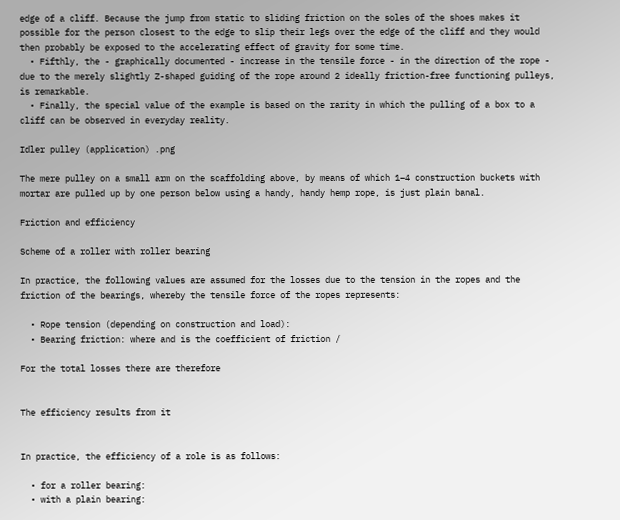edge of a cliff. Because the jump from static to sliding friction on the soles of the shoes makes it possible for the person closest to the edge to slip their legs over the edge of the cliff and they would then probably be exposed to the accelerating effect of gravity for some time.
  • Fifthly, the - graphically documented - increase in the tensile force - in the direction of the rope - due to the merely slightly Z-shaped guiding of the rope around 2 ideally friction-free functioning pulleys, is remarkable.
  • Finally, the special value of the example is based on the rarity in which the pulling of a box to a cliff can be observed in everyday reality.

Idler pulley (application) .png

The mere pulley on a small arm on the scaffolding above, by means of which 1–4 construction buckets with mortar are pulled up by one person below using a handy, handy hemp rope, is just plain banal.

Friction and efficiency

Scheme of a roller with roller bearing

In practice, the following values are assumed for the losses due to the tension in the ropes and the friction of the bearings, whereby the tensile force of the ropes represents:

  • Rope tension (depending on construction and load):
  • Bearing friction: where and is the coefficient of friction /

For the total losses there are therefore


The efficiency results from it


In practice, the efficiency of a role is as follows:

  • for a roller bearing:
  • with a plain bearing: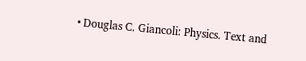• Douglas C. Giancoli: Physics. Text and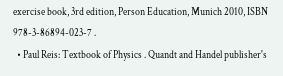exercise book, 3rd edition, Person Education, Munich 2010, ISBN 978-3-86894-023-7 .
  • Paul Reis: Textbook of Physics . Quandt and Handel publisher's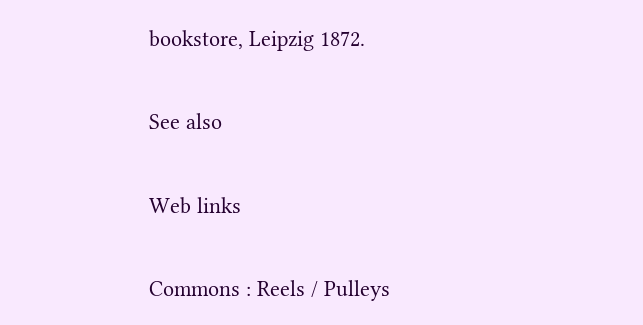bookstore, Leipzig 1872.

See also

Web links

Commons : Reels / Pulleys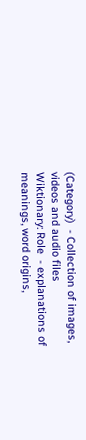(Category)  - Collection of images, videos and audio files
Wiktionary: Role  - explanations of meanings, word origins,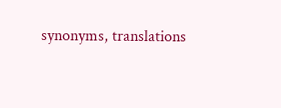synonyms, translations